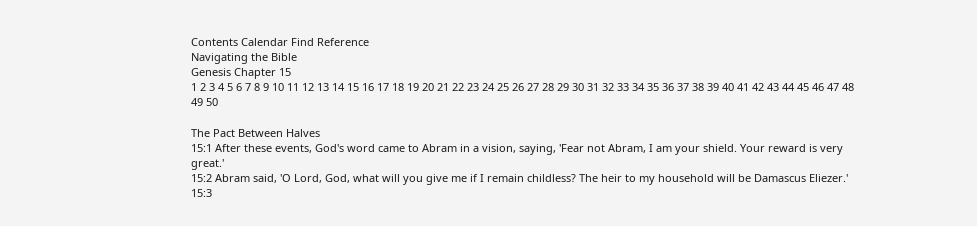Contents Calendar Find Reference
Navigating the Bible
Genesis Chapter 15
1 2 3 4 5 6 7 8 9 10 11 12 13 14 15 16 17 18 19 20 21 22 23 24 25 26 27 28 29 30 31 32 33 34 35 36 37 38 39 40 41 42 43 44 45 46 47 48 49 50

The Pact Between Halves
15:1 After these events, God's word came to Abram in a vision, saying, 'Fear not Abram, I am your shield. Your reward is very great.'
15:2 Abram said, 'O Lord, God, what will you give me if I remain childless? The heir to my household will be Damascus Eliezer.'
15:3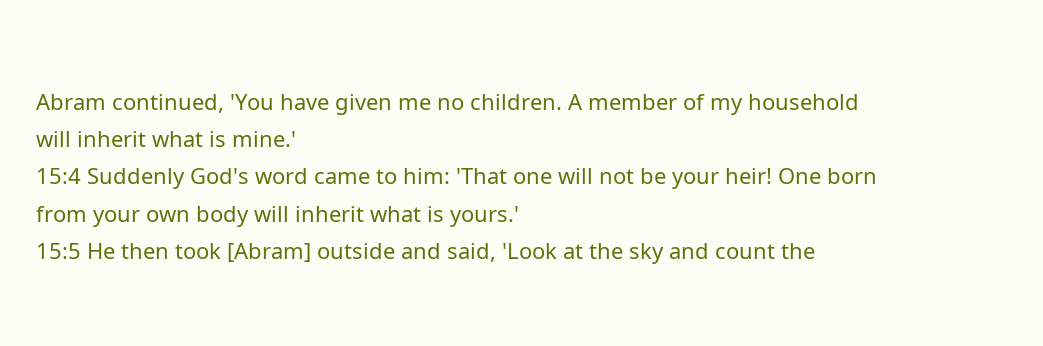Abram continued, 'You have given me no children. A member of my household will inherit what is mine.'
15:4 Suddenly God's word came to him: 'That one will not be your heir! One born from your own body will inherit what is yours.'
15:5 He then took [Abram] outside and said, 'Look at the sky and count the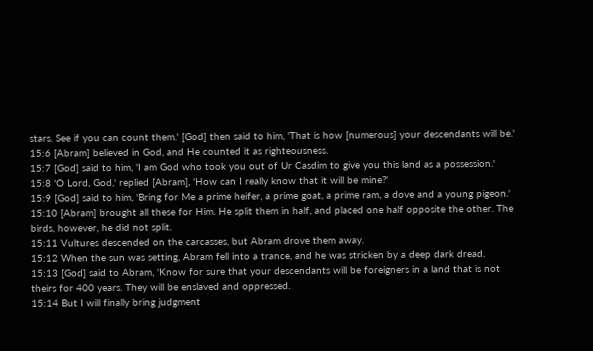stars. See if you can count them.' [God] then said to him, 'That is how [numerous] your descendants will be.'
15:6 [Abram] believed in God, and He counted it as righteousness.
15:7 [God] said to him, 'I am God who took you out of Ur Casdim to give you this land as a possession.'
15:8 'O Lord, God,' replied [Abram], 'How can I really know that it will be mine?'
15:9 [God] said to him, 'Bring for Me a prime heifer, a prime goat, a prime ram, a dove and a young pigeon.'
15:10 [Abram] brought all these for Him. He split them in half, and placed one half opposite the other. The birds, however, he did not split.
15:11 Vultures descended on the carcasses, but Abram drove them away.
15:12 When the sun was setting, Abram fell into a trance, and he was stricken by a deep dark dread.
15:13 [God] said to Abram, 'Know for sure that your descendants will be foreigners in a land that is not theirs for 400 years. They will be enslaved and oppressed.
15:14 But I will finally bring judgment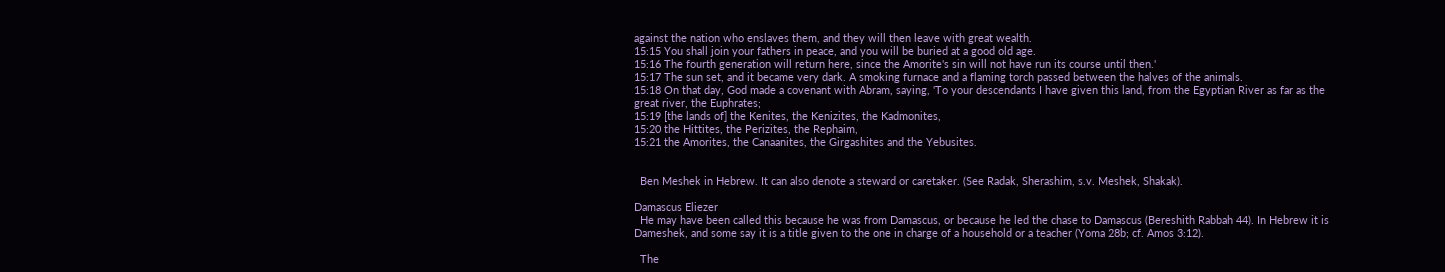against the nation who enslaves them, and they will then leave with great wealth.
15:15 You shall join your fathers in peace, and you will be buried at a good old age.
15:16 The fourth generation will return here, since the Amorite's sin will not have run its course until then.'
15:17 The sun set, and it became very dark. A smoking furnace and a flaming torch passed between the halves of the animals.
15:18 On that day, God made a covenant with Abram, saying, 'To your descendants I have given this land, from the Egyptian River as far as the great river, the Euphrates;
15:19 [the lands of] the Kenites, the Kenizites, the Kadmonites,
15:20 the Hittites, the Perizites, the Rephaim,
15:21 the Amorites, the Canaanites, the Girgashites and the Yebusites.


  Ben Meshek in Hebrew. It can also denote a steward or caretaker. (See Radak, Sherashim, s.v. Meshek, Shakak).

Damascus Eliezer
  He may have been called this because he was from Damascus, or because he led the chase to Damascus (Bereshith Rabbah 44). In Hebrew it is Dameshek, and some say it is a title given to the one in charge of a household or a teacher (Yoma 28b; cf. Amos 3:12).

  The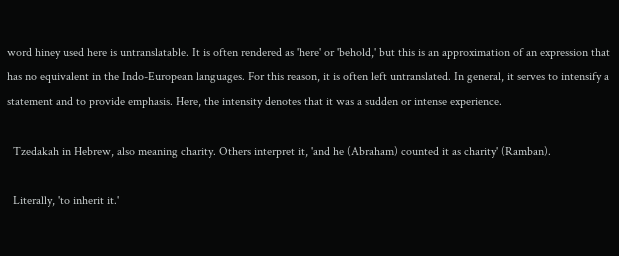word hiney used here is untranslatable. It is often rendered as 'here' or 'behold,' but this is an approximation of an expression that has no equivalent in the Indo-European languages. For this reason, it is often left untranslated. In general, it serves to intensify a statement and to provide emphasis. Here, the intensity denotes that it was a sudden or intense experience.

  Tzedakah in Hebrew, also meaning charity. Others interpret it, 'and he (Abraham) counted it as charity' (Ramban).

  Literally, 'to inherit it.'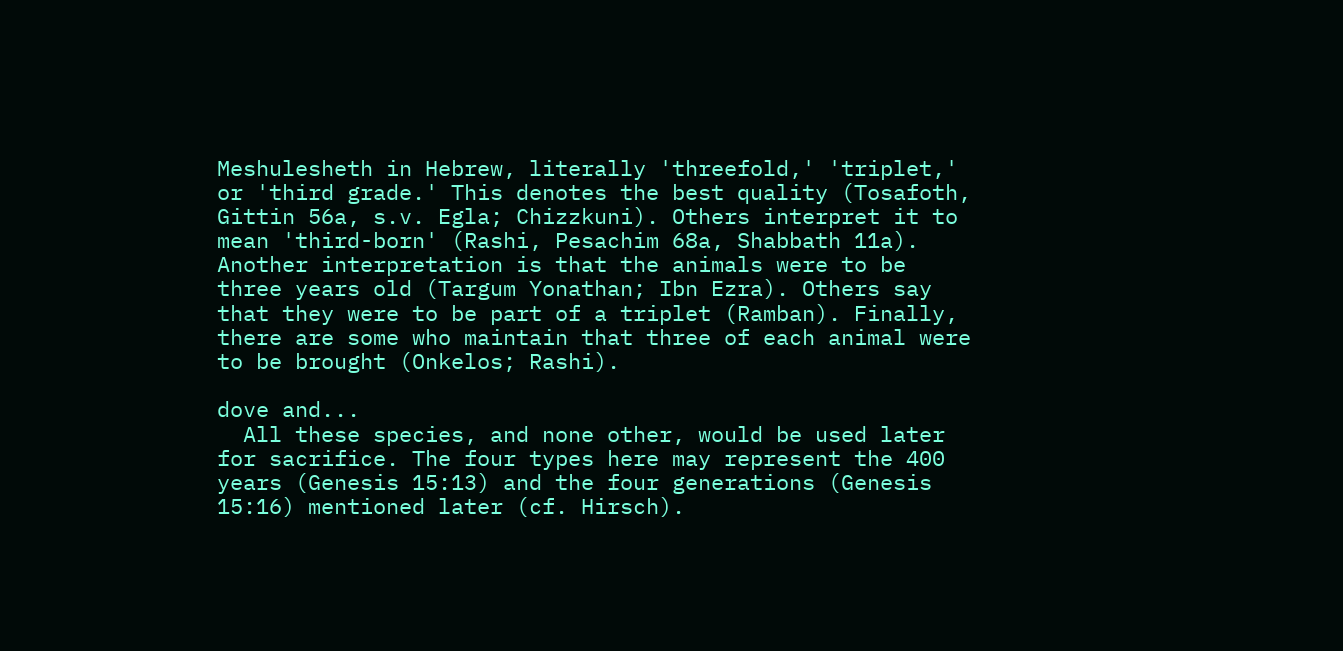Meshulesheth in Hebrew, literally 'threefold,' 'triplet,' or 'third grade.' This denotes the best quality (Tosafoth, Gittin 56a, s.v. Egla; Chizzkuni). Others interpret it to mean 'third-born' (Rashi, Pesachim 68a, Shabbath 11a). Another interpretation is that the animals were to be three years old (Targum Yonathan; Ibn Ezra). Others say that they were to be part of a triplet (Ramban). Finally, there are some who maintain that three of each animal were to be brought (Onkelos; Rashi).

dove and...
  All these species, and none other, would be used later for sacrifice. The four types here may represent the 400 years (Genesis 15:13) and the four generations (Genesis 15:16) mentioned later (cf. Hirsch).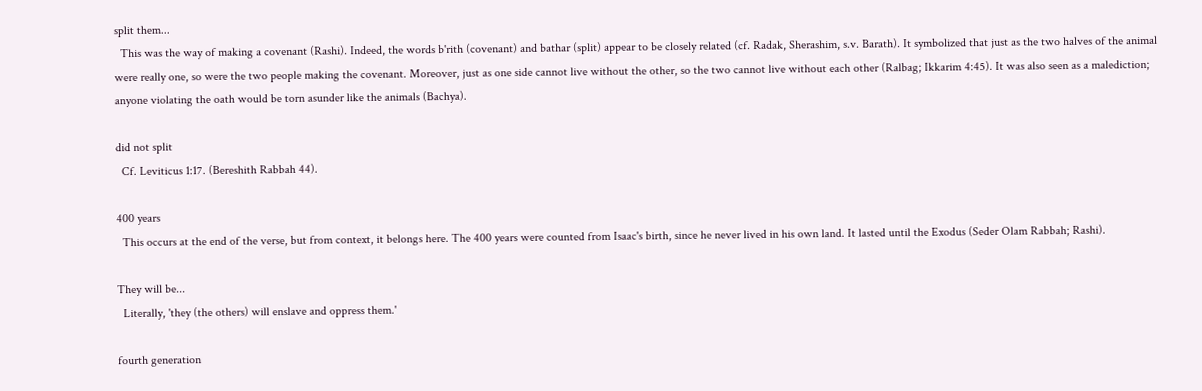split them...
  This was the way of making a covenant (Rashi). Indeed, the words b'rith (covenant) and bathar (split) appear to be closely related (cf. Radak, Sherashim, s.v. Barath). It symbolized that just as the two halves of the animal were really one, so were the two people making the covenant. Moreover, just as one side cannot live without the other, so the two cannot live without each other (Ralbag; Ikkarim 4:45). It was also seen as a malediction; anyone violating the oath would be torn asunder like the animals (Bachya).

did not split
  Cf. Leviticus 1:17. (Bereshith Rabbah 44).

400 years
  This occurs at the end of the verse, but from context, it belongs here. The 400 years were counted from Isaac's birth, since he never lived in his own land. It lasted until the Exodus (Seder Olam Rabbah; Rashi).

They will be...
  Literally, 'they (the others) will enslave and oppress them.'

fourth generation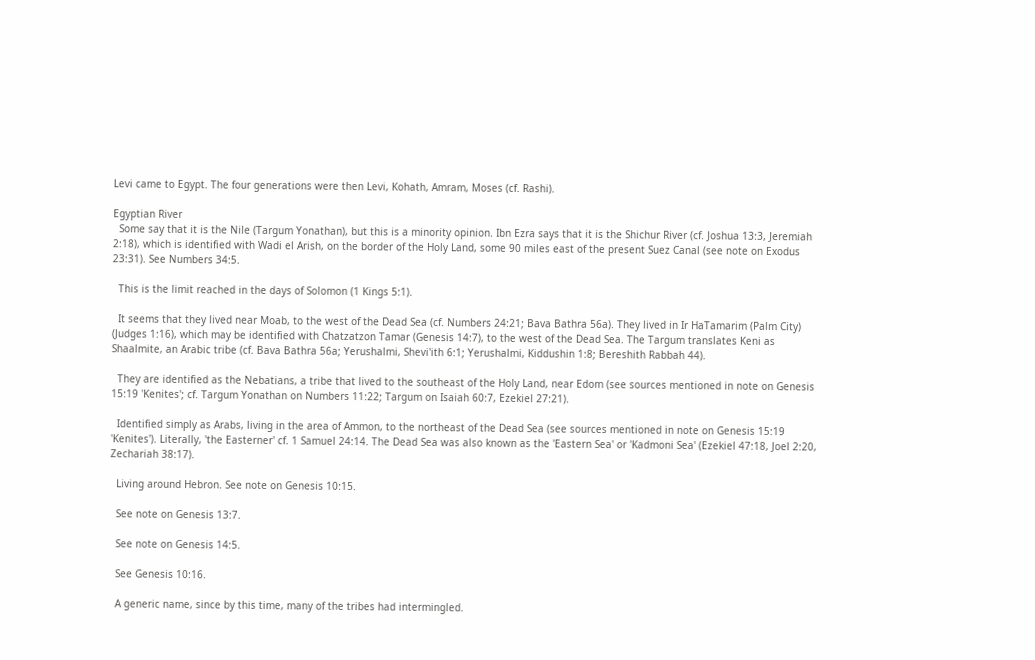Levi came to Egypt. The four generations were then Levi, Kohath, Amram, Moses (cf. Rashi).

Egyptian River
  Some say that it is the Nile (Targum Yonathan), but this is a minority opinion. Ibn Ezra says that it is the Shichur River (cf. Joshua 13:3, Jeremiah 2:18), which is identified with Wadi el Arish, on the border of the Holy Land, some 90 miles east of the present Suez Canal (see note on Exodus 23:31). See Numbers 34:5.

  This is the limit reached in the days of Solomon (1 Kings 5:1).

  It seems that they lived near Moab, to the west of the Dead Sea (cf. Numbers 24:21; Bava Bathra 56a). They lived in Ir HaTamarim (Palm City) (Judges 1:16), which may be identified with Chatzatzon Tamar (Genesis 14:7), to the west of the Dead Sea. The Targum translates Keni as Shaalmite, an Arabic tribe (cf. Bava Bathra 56a; Yerushalmi, Shevi'ith 6:1; Yerushalmi, Kiddushin 1:8; Bereshith Rabbah 44).

  They are identified as the Nebatians, a tribe that lived to the southeast of the Holy Land, near Edom (see sources mentioned in note on Genesis 15:19 'Kenites'; cf. Targum Yonathan on Numbers 11:22; Targum on Isaiah 60:7, Ezekiel 27:21).

  Identified simply as Arabs, living in the area of Ammon, to the northeast of the Dead Sea (see sources mentioned in note on Genesis 15:19 'Kenites'). Literally, 'the Easterner' cf. 1 Samuel 24:14. The Dead Sea was also known as the 'Eastern Sea' or 'Kadmoni Sea' (Ezekiel 47:18, Joel 2:20, Zechariah 38:17).

  Living around Hebron. See note on Genesis 10:15.

  See note on Genesis 13:7.

  See note on Genesis 14:5.

  See Genesis 10:16.

  A generic name, since by this time, many of the tribes had intermingled.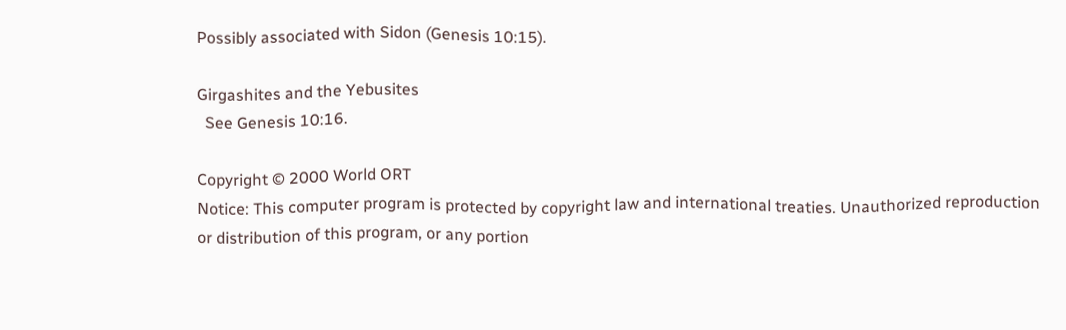Possibly associated with Sidon (Genesis 10:15).

Girgashites and the Yebusites
  See Genesis 10:16.

Copyright © 2000 World ORT
Notice: This computer program is protected by copyright law and international treaties. Unauthorized reproduction or distribution of this program, or any portion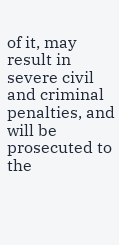of it, may result in severe civil and criminal penalties, and will be prosecuted to the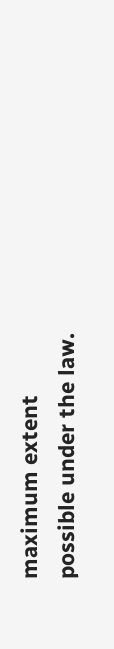maximum extent possible under the law.